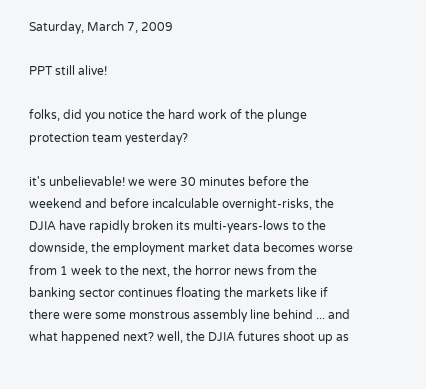Saturday, March 7, 2009

PPT still alive!

folks, did you notice the hard work of the plunge protection team yesterday?

it's unbelievable! we were 30 minutes before the weekend and before incalculable overnight-risks, the DJIA have rapidly broken its multi-years-lows to the downside, the employment market data becomes worse from 1 week to the next, the horror news from the banking sector continues floating the markets like if there were some monstrous assembly line behind ... and what happened next? well, the DJIA futures shoot up as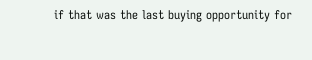if that was the last buying opportunity for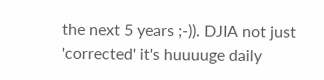the next 5 years ;-)). DJIA not just 'corrected' it's huuuuge daily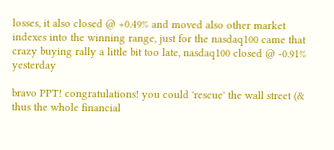losses, it also closed @ +0.49% and moved also other market indexes into the winning range, just for the nasdaq100 came that crazy buying rally a little bit too late, nasdaq100 closed @ -0.91% yesterday

bravo PPT! congratulations! you could 'rescue' the wall street (& thus the whole financial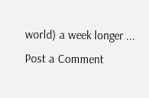world) a week longer ...
Post a Comment